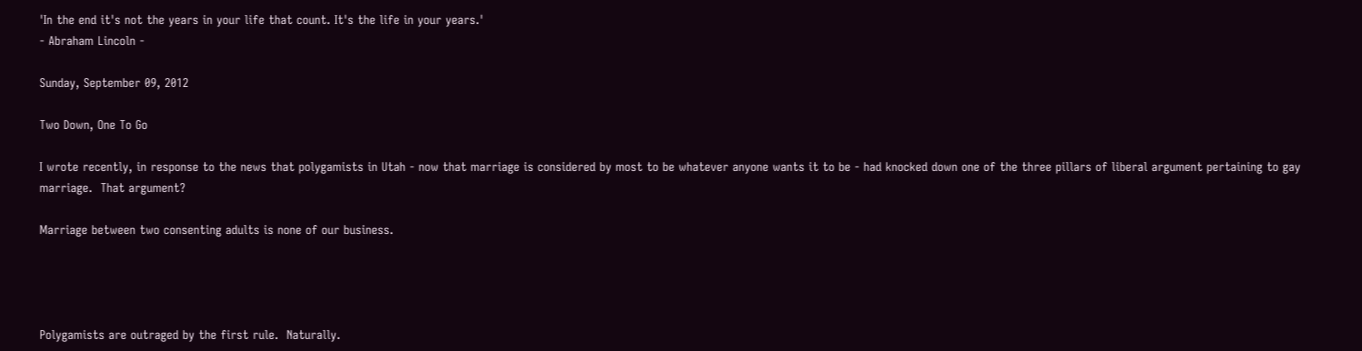'In the end it's not the years in your life that count. It's the life in your years.'
- Abraham Lincoln -

Sunday, September 09, 2012

Two Down, One To Go

I wrote recently, in response to the news that polygamists in Utah - now that marriage is considered by most to be whatever anyone wants it to be - had knocked down one of the three pillars of liberal argument pertaining to gay marriage.  That argument?

Marriage between two consenting adults is none of our business.




Polygamists are outraged by the first rule.  Naturally.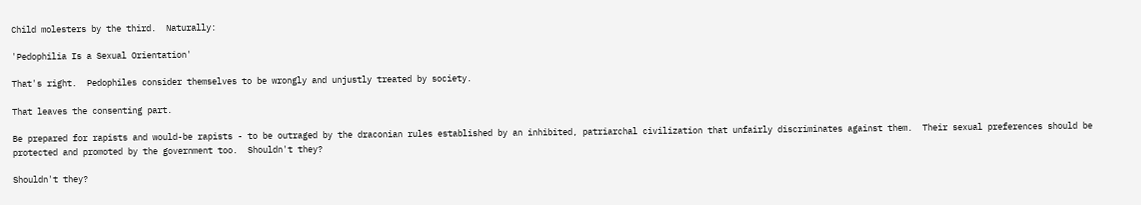Child molesters by the third.  Naturally:

'Pedophilia Is a Sexual Orientation'

That's right.  Pedophiles consider themselves to be wrongly and unjustly treated by society.

That leaves the consenting part.

Be prepared for rapists and would-be rapists - to be outraged by the draconian rules established by an inhibited, patriarchal civilization that unfairly discriminates against them.  Their sexual preferences should be protected and promoted by the government too.  Shouldn't they?

Shouldn't they?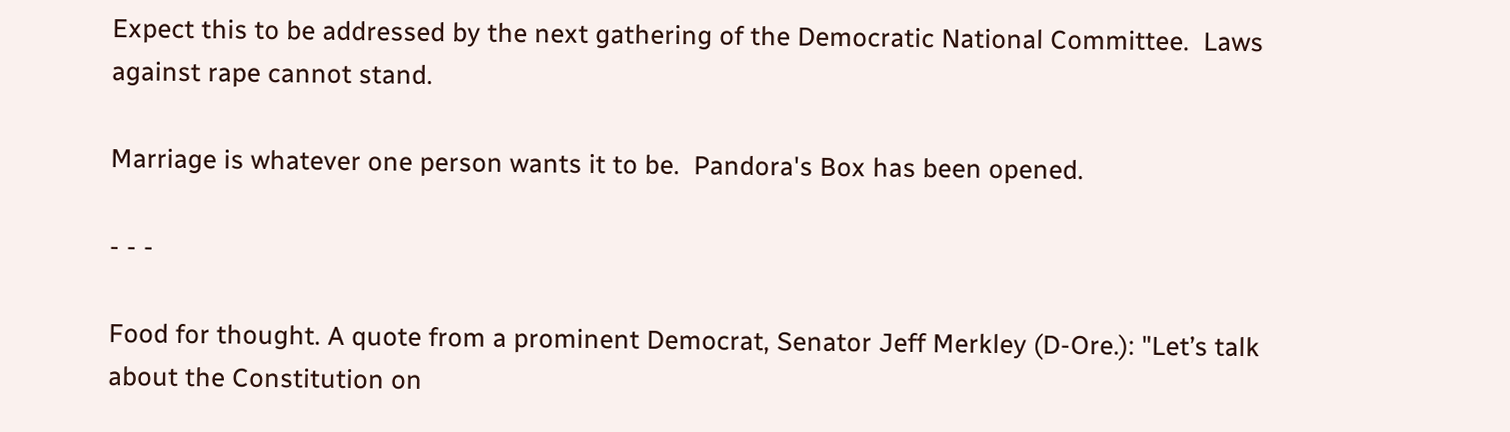Expect this to be addressed by the next gathering of the Democratic National Committee.  Laws against rape cannot stand.

Marriage is whatever one person wants it to be.  Pandora's Box has been opened.

- - -

Food for thought. A quote from a prominent Democrat, Senator Jeff Merkley (D-Ore.): "Let’s talk about the Constitution on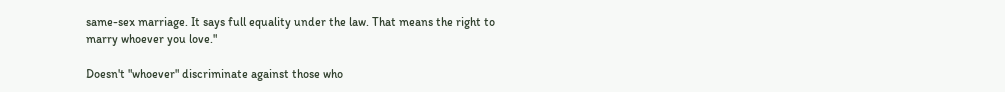same-sex marriage. It says full equality under the law. That means the right to marry whoever you love."

Doesn't "whoever" discriminate against those who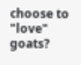choose to "love" goats?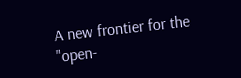A new frontier for the "open-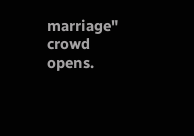marriage" crowd opens.